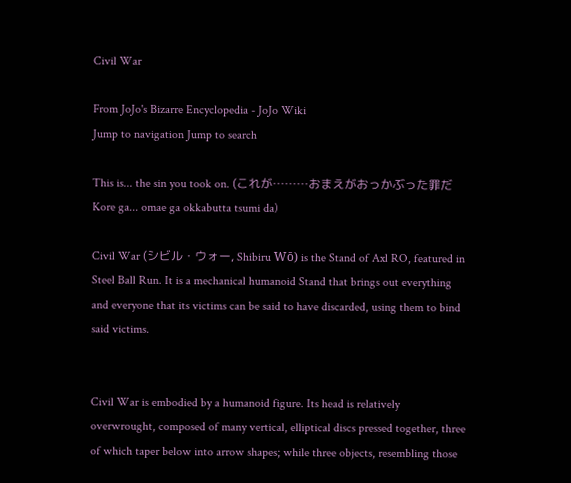Civil War

From JoJo's Bizarre Encyclopedia - JoJo Wiki
Jump to navigation Jump to search

This is... the sin you took on. (これが………おまえがおっかぶった罪だKore ga... omae ga okkabutta tsumi da)

Civil War (シビル・ウォー, Shibiru Wō) is the Stand of Axl RO, featured in Steel Ball Run. It is a mechanical humanoid Stand that brings out everything and everyone that its victims can be said to have discarded, using them to bind said victims.


Civil War is embodied by a humanoid figure. Its head is relatively overwrought, composed of many vertical, elliptical discs pressed together, three of which taper below into arrow shapes; while three objects, resembling those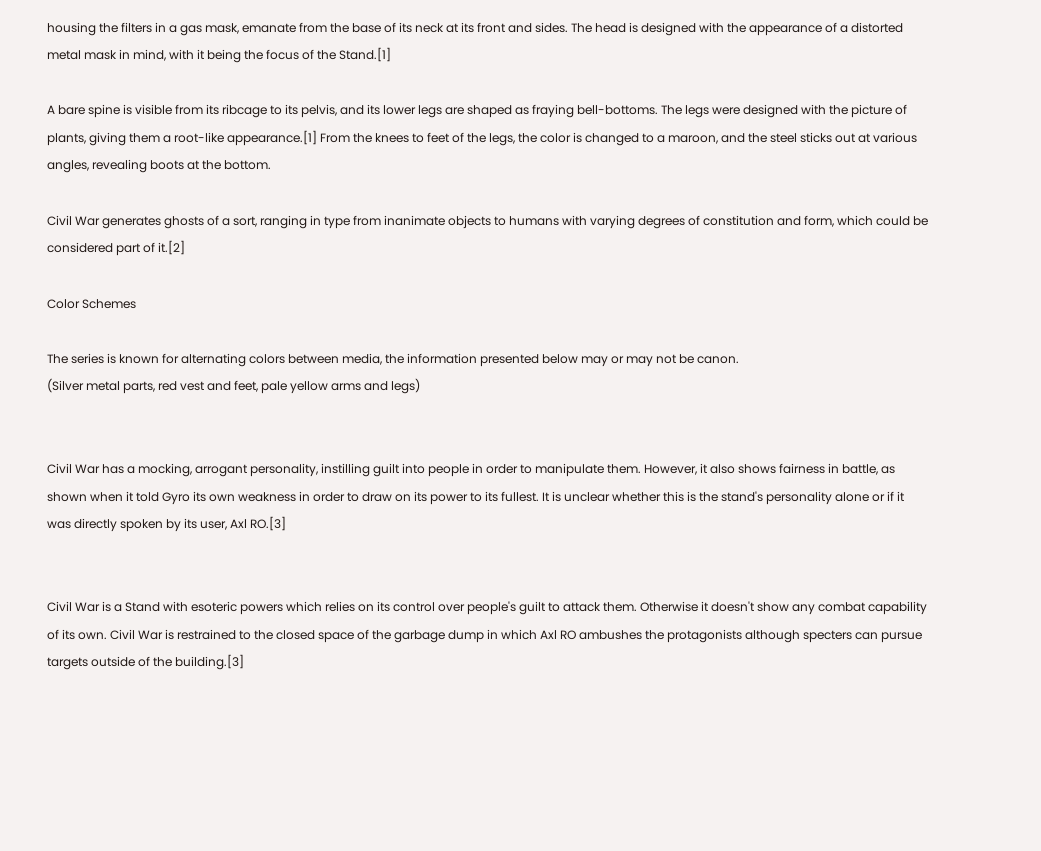housing the filters in a gas mask, emanate from the base of its neck at its front and sides. The head is designed with the appearance of a distorted metal mask in mind, with it being the focus of the Stand.[1]

A bare spine is visible from its ribcage to its pelvis, and its lower legs are shaped as fraying bell-bottoms. The legs were designed with the picture of plants, giving them a root-like appearance.[1] From the knees to feet of the legs, the color is changed to a maroon, and the steel sticks out at various angles, revealing boots at the bottom.

Civil War generates ghosts of a sort, ranging in type from inanimate objects to humans with varying degrees of constitution and form, which could be considered part of it.[2]

Color Schemes

The series is known for alternating colors between media, the information presented below may or may not be canon.
(Silver metal parts, red vest and feet, pale yellow arms and legs)


Civil War has a mocking, arrogant personality, instilling guilt into people in order to manipulate them. However, it also shows fairness in battle, as shown when it told Gyro its own weakness in order to draw on its power to its fullest. It is unclear whether this is the stand's personality alone or if it was directly spoken by its user, Axl RO.[3]


Civil War is a Stand with esoteric powers which relies on its control over people's guilt to attack them. Otherwise it doesn't show any combat capability of its own. Civil War is restrained to the closed space of the garbage dump in which Axl RO ambushes the protagonists although specters can pursue targets outside of the building.[3]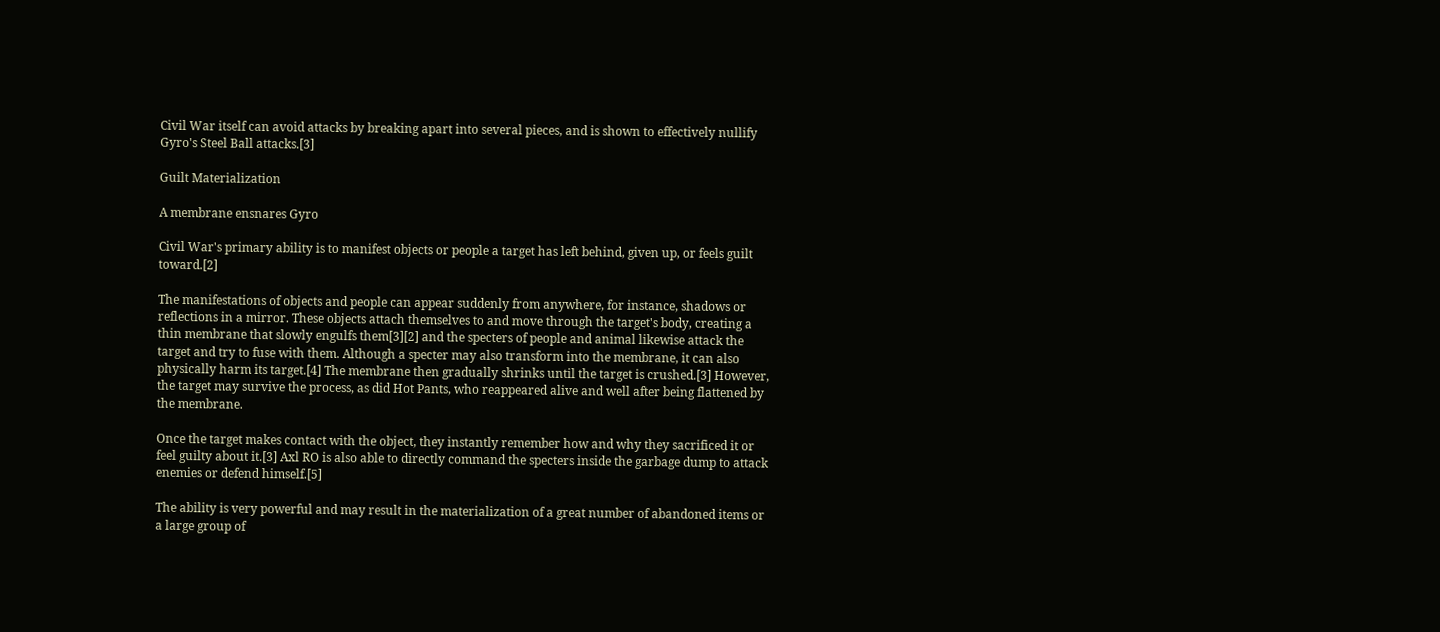Civil War itself can avoid attacks by breaking apart into several pieces, and is shown to effectively nullify Gyro's Steel Ball attacks.[3]

Guilt Materialization

A membrane ensnares Gyro

Civil War's primary ability is to manifest objects or people a target has left behind, given up, or feels guilt toward.[2]

The manifestations of objects and people can appear suddenly from anywhere, for instance, shadows or reflections in a mirror. These objects attach themselves to and move through the target's body, creating a thin membrane that slowly engulfs them[3][2] and the specters of people and animal likewise attack the target and try to fuse with them. Although a specter may also transform into the membrane, it can also physically harm its target.[4] The membrane then gradually shrinks until the target is crushed.[3] However, the target may survive the process, as did Hot Pants, who reappeared alive and well after being flattened by the membrane.

Once the target makes contact with the object, they instantly remember how and why they sacrificed it or feel guilty about it.[3] Axl RO is also able to directly command the specters inside the garbage dump to attack enemies or defend himself.[5]

The ability is very powerful and may result in the materialization of a great number of abandoned items or a large group of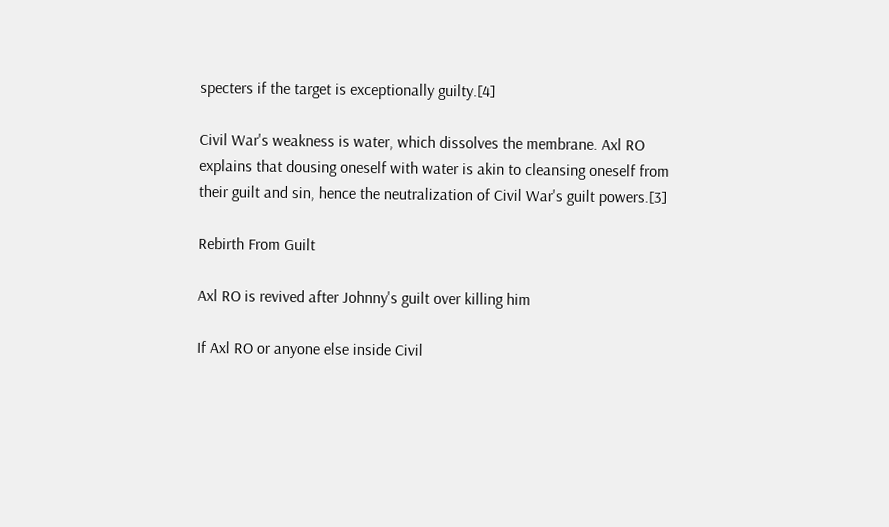specters if the target is exceptionally guilty.[4]

Civil War's weakness is water, which dissolves the membrane. Axl RO explains that dousing oneself with water is akin to cleansing oneself from their guilt and sin, hence the neutralization of Civil War's guilt powers.[3]

Rebirth From Guilt

Axl RO is revived after Johnny's guilt over killing him

If Axl RO or anyone else inside Civil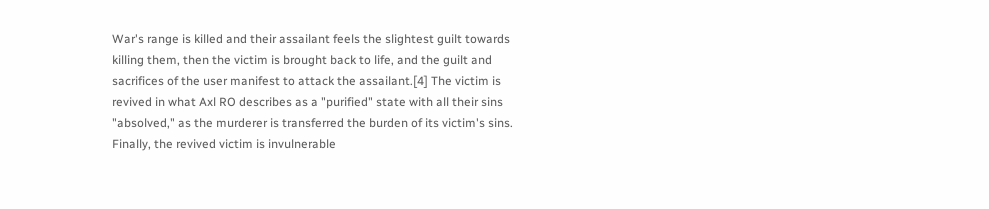War's range is killed and their assailant feels the slightest guilt towards killing them, then the victim is brought back to life, and the guilt and sacrifices of the user manifest to attack the assailant.[4] The victim is revived in what Axl RO describes as a "purified" state with all their sins "absolved," as the murderer is transferred the burden of its victim's sins. Finally, the revived victim is invulnerable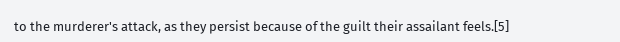to the murderer's attack, as they persist because of the guilt their assailant feels.[5]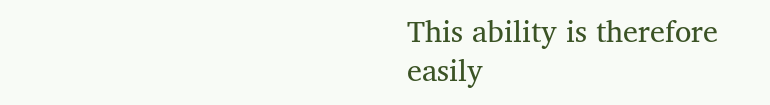This ability is therefore easily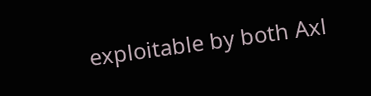exploitable by both Axl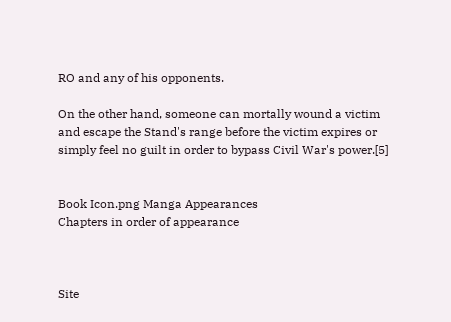RO and any of his opponents.

On the other hand, someone can mortally wound a victim and escape the Stand's range before the victim expires or simply feel no guilt in order to bypass Civil War's power.[5]


Book Icon.png Manga Appearances
Chapters in order of appearance



Site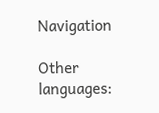Navigation

Other languages: